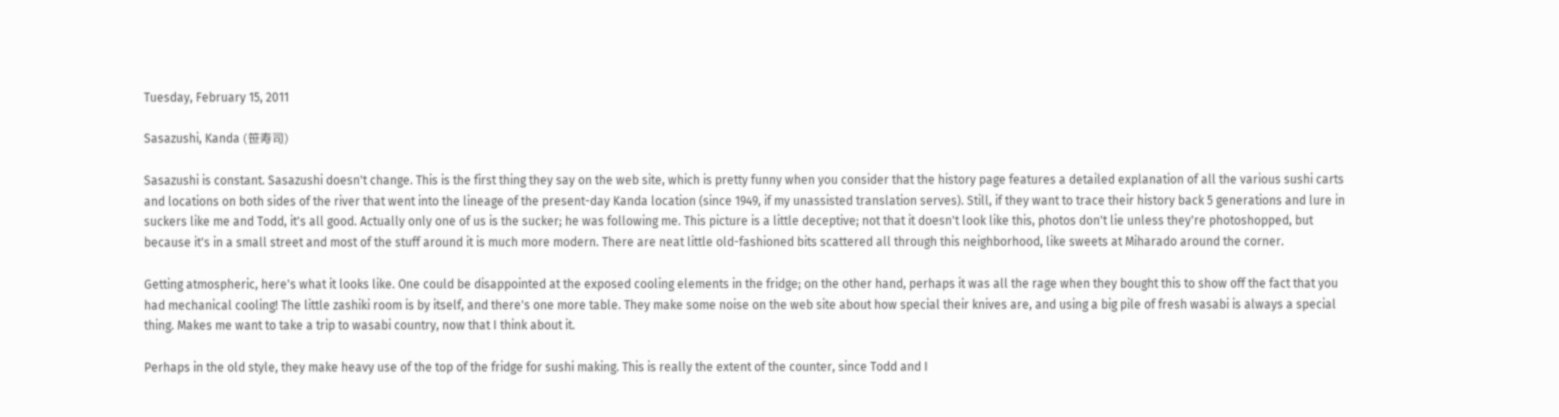Tuesday, February 15, 2011

Sasazushi, Kanda (笹寿司)

Sasazushi is constant. Sasazushi doesn't change. This is the first thing they say on the web site, which is pretty funny when you consider that the history page features a detailed explanation of all the various sushi carts and locations on both sides of the river that went into the lineage of the present-day Kanda location (since 1949, if my unassisted translation serves). Still, if they want to trace their history back 5 generations and lure in suckers like me and Todd, it's all good. Actually only one of us is the sucker; he was following me. This picture is a little deceptive; not that it doesn't look like this, photos don't lie unless they're photoshopped, but because it's in a small street and most of the stuff around it is much more modern. There are neat little old-fashioned bits scattered all through this neighborhood, like sweets at Miharado around the corner.

Getting atmospheric, here's what it looks like. One could be disappointed at the exposed cooling elements in the fridge; on the other hand, perhaps it was all the rage when they bought this to show off the fact that you had mechanical cooling! The little zashiki room is by itself, and there's one more table. They make some noise on the web site about how special their knives are, and using a big pile of fresh wasabi is always a special thing. Makes me want to take a trip to wasabi country, now that I think about it.

Perhaps in the old style, they make heavy use of the top of the fridge for sushi making. This is really the extent of the counter, since Todd and I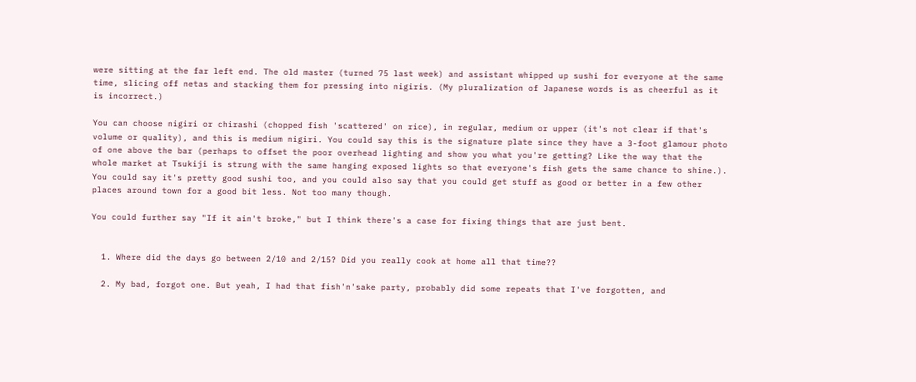were sitting at the far left end. The old master (turned 75 last week) and assistant whipped up sushi for everyone at the same time, slicing off netas and stacking them for pressing into nigiris. (My pluralization of Japanese words is as cheerful as it is incorrect.)

You can choose nigiri or chirashi (chopped fish 'scattered' on rice), in regular, medium or upper (it's not clear if that's volume or quality), and this is medium nigiri. You could say this is the signature plate since they have a 3-foot glamour photo of one above the bar (perhaps to offset the poor overhead lighting and show you what you're getting? Like the way that the whole market at Tsukiji is strung with the same hanging exposed lights so that everyone's fish gets the same chance to shine.). You could say it's pretty good sushi too, and you could also say that you could get stuff as good or better in a few other places around town for a good bit less. Not too many though.

You could further say "If it ain't broke," but I think there's a case for fixing things that are just bent.


  1. Where did the days go between 2/10 and 2/15? Did you really cook at home all that time??

  2. My bad, forgot one. But yeah, I had that fish'n'sake party, probably did some repeats that I've forgotten, and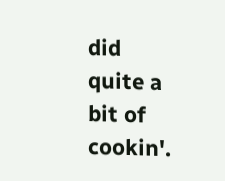did quite a bit of cookin'.